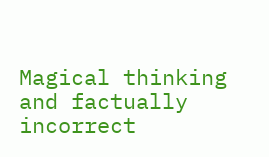Magical thinking and factually incorrect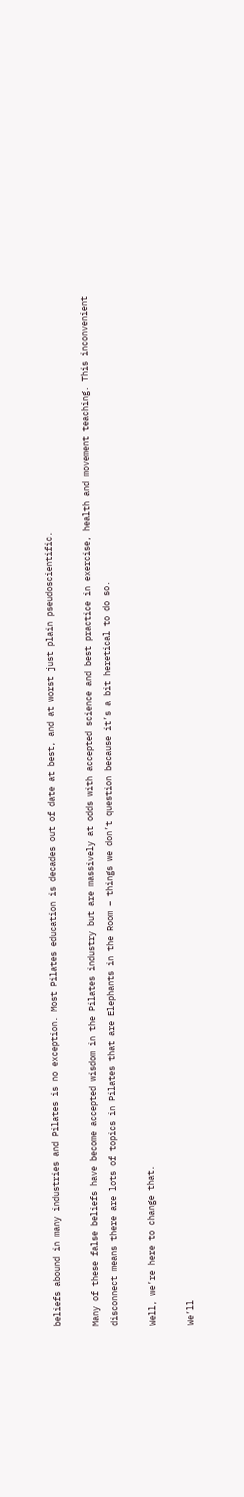beliefs abound in many industries and Pilates is no exception. Most Pilates education is decades out of date at best, and at worst just plain pseudoscientific.

Many of these false beliefs have become accepted wisdom in the Pilates industry but are massively at odds with accepted science and best practice in exercise, health and movement teaching. This inconvenient disconnect means there are lots of topics in Pilates that are Elephants in the Room – things we don’t question because it’s a bit heretical to do so.

Well, we’re here to change that.

We’ll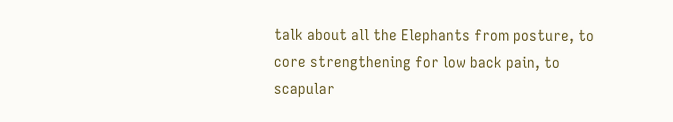talk about all the Elephants from posture, to core strengthening for low back pain, to scapular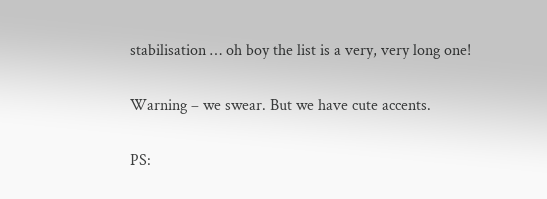stabilisation … oh boy the list is a very, very long one!

Warning – we swear. But we have cute accents.

PS: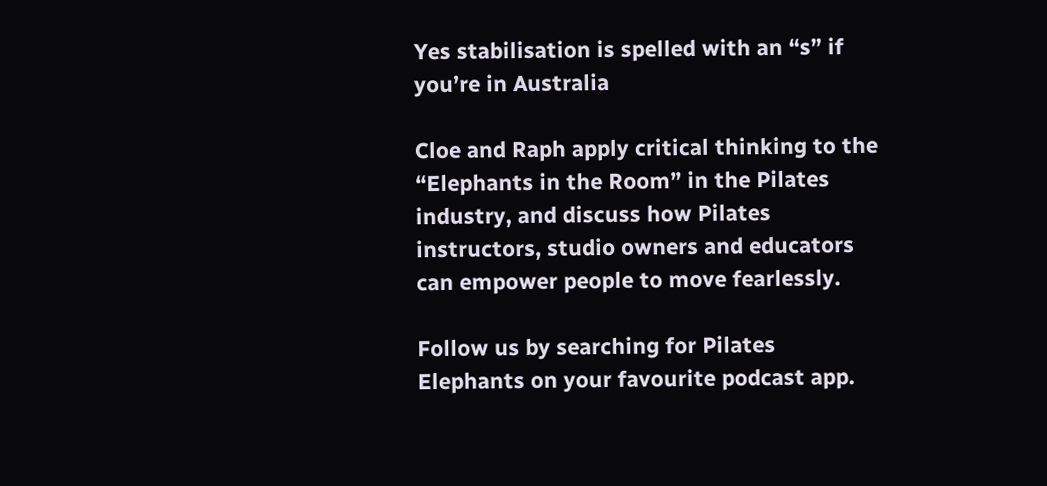Yes stabilisation is spelled with an “s” if you’re in Australia

Cloe and Raph apply critical thinking to the “Elephants in the Room” in the Pilates industry, and discuss how Pilates instructors, studio owners and educators can empower people to move fearlessly.

Follow us by searching for Pilates Elephants on your favourite podcast app.